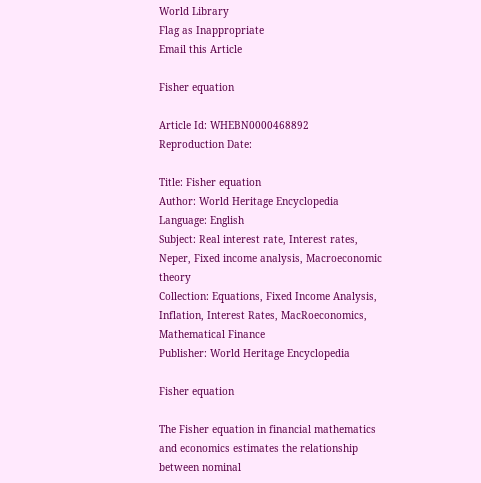World Library
Flag as Inappropriate
Email this Article

Fisher equation

Article Id: WHEBN0000468892
Reproduction Date:

Title: Fisher equation
Author: World Heritage Encyclopedia
Language: English
Subject: Real interest rate, Interest rates, Neper, Fixed income analysis, Macroeconomic theory
Collection: Equations, Fixed Income Analysis, Inflation, Interest Rates, MacRoeconomics, Mathematical Finance
Publisher: World Heritage Encyclopedia

Fisher equation

The Fisher equation in financial mathematics and economics estimates the relationship between nominal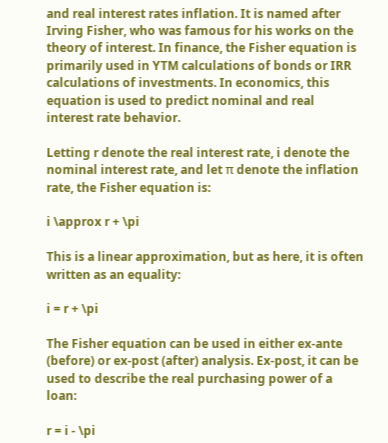and real interest rates inflation. It is named after Irving Fisher, who was famous for his works on the theory of interest. In finance, the Fisher equation is primarily used in YTM calculations of bonds or IRR calculations of investments. In economics, this equation is used to predict nominal and real interest rate behavior.

Letting r denote the real interest rate, i denote the nominal interest rate, and let π denote the inflation rate, the Fisher equation is:

i \approx r + \pi

This is a linear approximation, but as here, it is often written as an equality:

i = r + \pi

The Fisher equation can be used in either ex-ante (before) or ex-post (after) analysis. Ex-post, it can be used to describe the real purchasing power of a loan:

r = i - \pi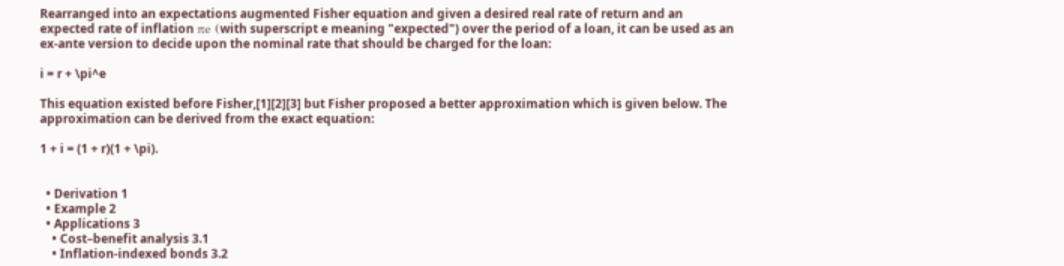Rearranged into an expectations augmented Fisher equation and given a desired real rate of return and an expected rate of inflation πe (with superscript e meaning "expected") over the period of a loan, it can be used as an ex-ante version to decide upon the nominal rate that should be charged for the loan:

i = r + \pi^e

This equation existed before Fisher,[1][2][3] but Fisher proposed a better approximation which is given below. The approximation can be derived from the exact equation:

1 + i = (1 + r)(1 + \pi).


  • Derivation 1
  • Example 2
  • Applications 3
    • Cost–benefit analysis 3.1
    • Inflation-indexed bonds 3.2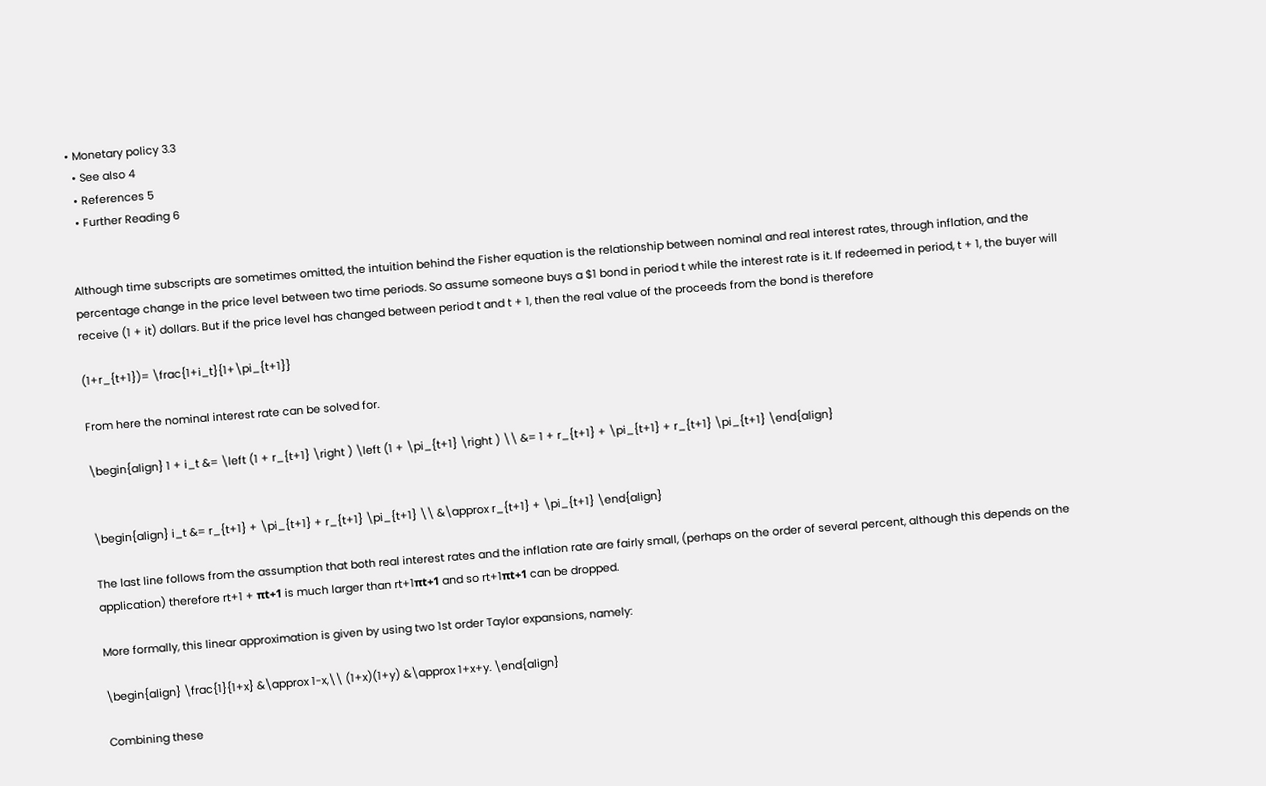• Monetary policy 3.3
  • See also 4
  • References 5
  • Further Reading 6


Although time subscripts are sometimes omitted, the intuition behind the Fisher equation is the relationship between nominal and real interest rates, through inflation, and the percentage change in the price level between two time periods. So assume someone buys a $1 bond in period t while the interest rate is it. If redeemed in period, t + 1, the buyer will receive (1 + it) dollars. But if the price level has changed between period t and t + 1, then the real value of the proceeds from the bond is therefore

(1+r_{t+1})= \frac{1+i_t}{1+\pi_{t+1}}

From here the nominal interest rate can be solved for.

\begin{align} 1 + i_t &= \left (1 + r_{t+1} \right ) \left (1 + \pi_{t+1} \right ) \\ &= 1 + r_{t+1} + \pi_{t+1} + r_{t+1} \pi_{t+1} \end{align}


\begin{align} i_t &= r_{t+1} + \pi_{t+1} + r_{t+1} \pi_{t+1} \\ &\approx r_{t+1} + \pi_{t+1} \end{align}

The last line follows from the assumption that both real interest rates and the inflation rate are fairly small, (perhaps on the order of several percent, although this depends on the application) therefore rt+1 + πt+1 is much larger than rt+1πt+1 and so rt+1πt+1 can be dropped.

More formally, this linear approximation is given by using two 1st order Taylor expansions, namely:

\begin{align} \frac{1}{1+x} &\approx 1-x,\\ (1+x)(1+y) &\approx 1+x+y. \end{align}

Combining these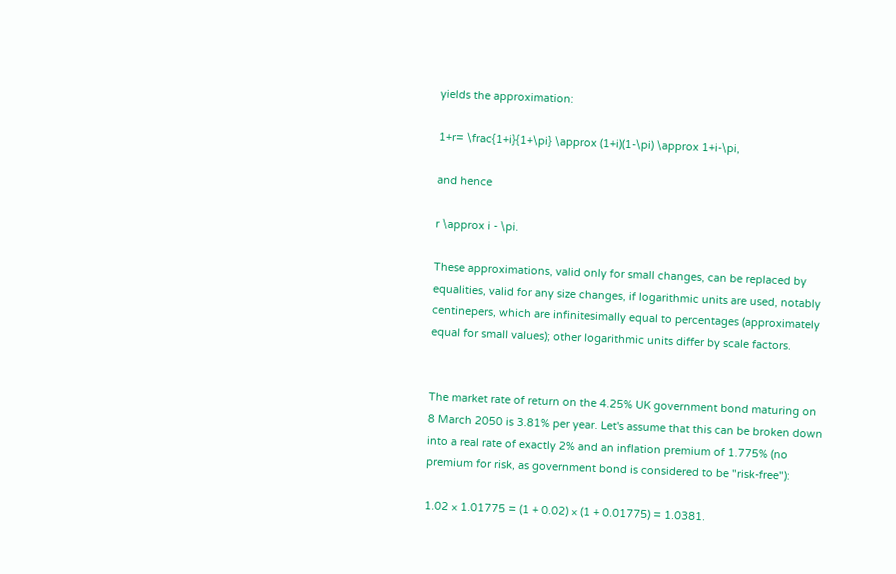yields the approximation:

1+r= \frac{1+i}{1+\pi} \approx (1+i)(1-\pi) \approx 1+i-\pi,

and hence

r \approx i - \pi.

These approximations, valid only for small changes, can be replaced by equalities, valid for any size changes, if logarithmic units are used, notably centinepers, which are infinitesimally equal to percentages (approximately equal for small values); other logarithmic units differ by scale factors.


The market rate of return on the 4.25% UK government bond maturing on 8 March 2050 is 3.81% per year. Let's assume that this can be broken down into a real rate of exactly 2% and an inflation premium of 1.775% (no premium for risk, as government bond is considered to be "risk-free"):

1.02 × 1.01775 = (1 + 0.02) × (1 + 0.01775) = 1.0381.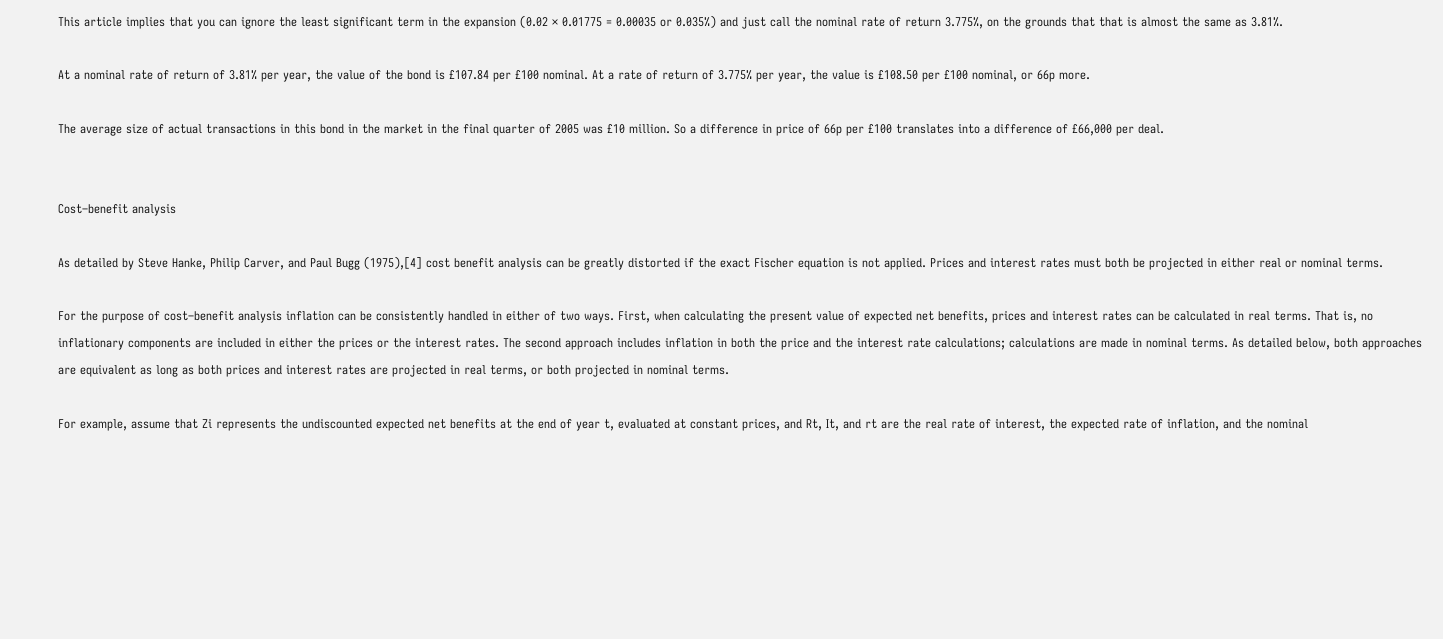This article implies that you can ignore the least significant term in the expansion (0.02 × 0.01775 = 0.00035 or 0.035%) and just call the nominal rate of return 3.775%, on the grounds that that is almost the same as 3.81%.

At a nominal rate of return of 3.81% per year, the value of the bond is £107.84 per £100 nominal. At a rate of return of 3.775% per year, the value is £108.50 per £100 nominal, or 66p more.

The average size of actual transactions in this bond in the market in the final quarter of 2005 was £10 million. So a difference in price of 66p per £100 translates into a difference of £66,000 per deal.


Cost–benefit analysis

As detailed by Steve Hanke, Philip Carver, and Paul Bugg (1975),[4] cost benefit analysis can be greatly distorted if the exact Fischer equation is not applied. Prices and interest rates must both be projected in either real or nominal terms.

For the purpose of cost–benefit analysis inflation can be consistently handled in either of two ways. First, when calculating the present value of expected net benefits, prices and interest rates can be calculated in real terms. That is, no inflationary components are included in either the prices or the interest rates. The second approach includes inflation in both the price and the interest rate calculations; calculations are made in nominal terms. As detailed below, both approaches are equivalent as long as both prices and interest rates are projected in real terms, or both projected in nominal terms.

For example, assume that Zi represents the undiscounted expected net benefits at the end of year t, evaluated at constant prices, and Rt, It, and rt are the real rate of interest, the expected rate of inflation, and the nominal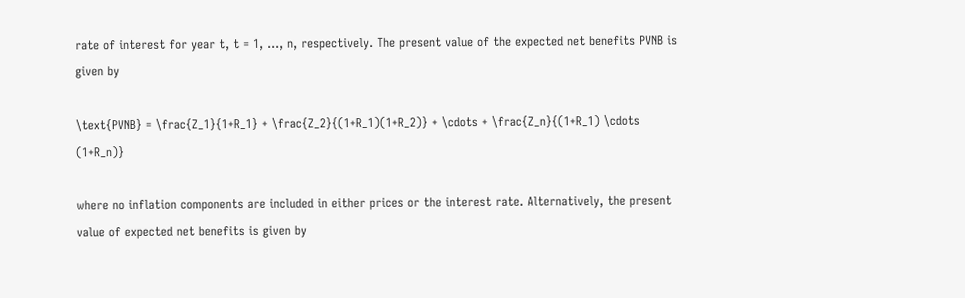rate of interest for year t, t = 1, ..., n, respectively. The present value of the expected net benefits PVNB is given by

\text{PVNB} = \frac{Z_1}{1+R_1} + \frac{Z_2}{(1+R_1)(1+R_2)} + \cdots + \frac{Z_n}{(1+R_1) \cdots (1+R_n)}

where no inflation components are included in either prices or the interest rate. Alternatively, the present value of expected net benefits is given by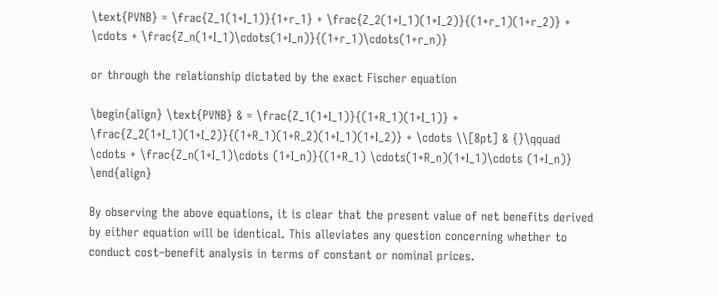\text{PVNB} = \frac{Z_1(1+I_1)}{1+r_1} + \frac{Z_2(1+I_1)(1+I_2)}{(1+r_1)(1+r_2)} + \cdots + \frac{Z_n(1+I_1)\cdots(1+I_n)}{(1+r_1)\cdots(1+r_n)}

or through the relationship dictated by the exact Fischer equation

\begin{align} \text{PVNB} & = \frac{Z_1(1+I_1)}{(1+R_1)(1+I_1)} + \frac{Z_2(1+I_1)(1+I_2)}{(1+R_1)(1+R_2)(1+I_1)(1+I_2)} + \cdots \\[8pt] & {}\qquad \cdots + \frac{Z_n(1+I_1)\cdots (1+I_n)}{(1+R_1) \cdots(1+R_n)(1+I_1)\cdots (1+I_n)} \end{align}

By observing the above equations, it is clear that the present value of net benefits derived by either equation will be identical. This alleviates any question concerning whether to conduct cost–benefit analysis in terms of constant or nominal prices.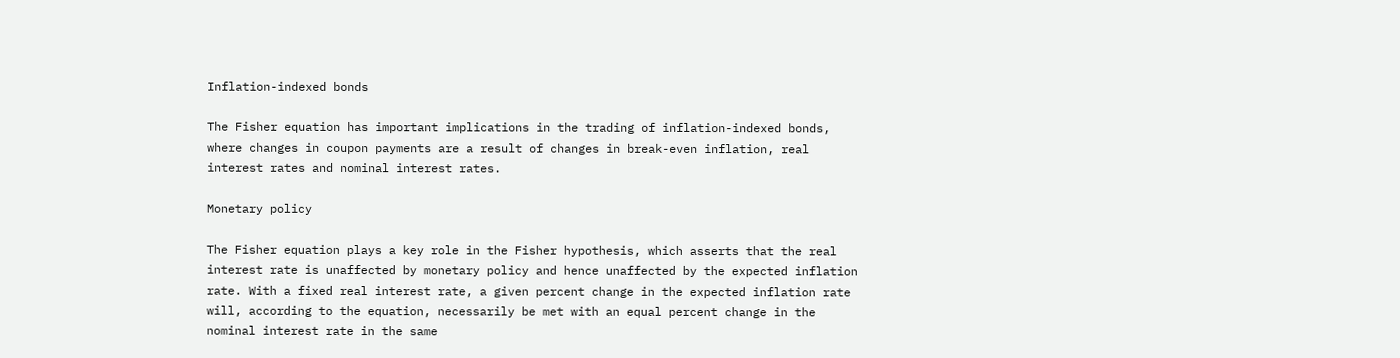Inflation-indexed bonds

The Fisher equation has important implications in the trading of inflation-indexed bonds, where changes in coupon payments are a result of changes in break-even inflation, real interest rates and nominal interest rates.

Monetary policy

The Fisher equation plays a key role in the Fisher hypothesis, which asserts that the real interest rate is unaffected by monetary policy and hence unaffected by the expected inflation rate. With a fixed real interest rate, a given percent change in the expected inflation rate will, according to the equation, necessarily be met with an equal percent change in the nominal interest rate in the same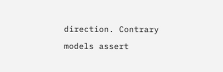direction. Contrary models assert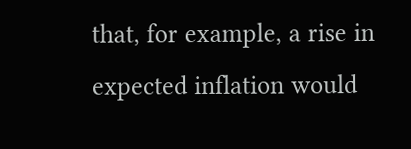that, for example, a rise in expected inflation would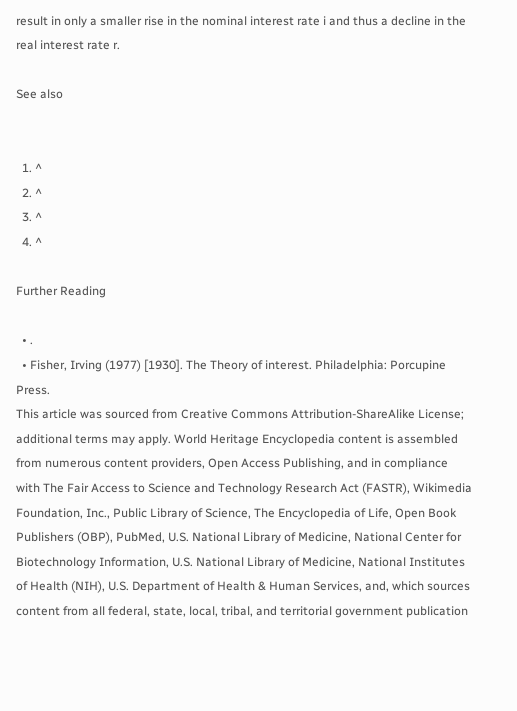result in only a smaller rise in the nominal interest rate i and thus a decline in the real interest rate r.

See also


  1. ^
  2. ^
  3. ^
  4. ^

Further Reading

  • .
  • Fisher, Irving (1977) [1930]. The Theory of interest. Philadelphia: Porcupine Press.
This article was sourced from Creative Commons Attribution-ShareAlike License; additional terms may apply. World Heritage Encyclopedia content is assembled from numerous content providers, Open Access Publishing, and in compliance with The Fair Access to Science and Technology Research Act (FASTR), Wikimedia Foundation, Inc., Public Library of Science, The Encyclopedia of Life, Open Book Publishers (OBP), PubMed, U.S. National Library of Medicine, National Center for Biotechnology Information, U.S. National Library of Medicine, National Institutes of Health (NIH), U.S. Department of Health & Human Services, and, which sources content from all federal, state, local, tribal, and territorial government publication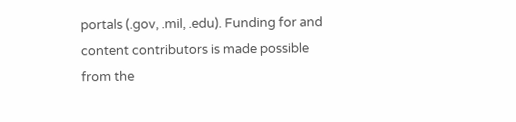portals (.gov, .mil, .edu). Funding for and content contributors is made possible from the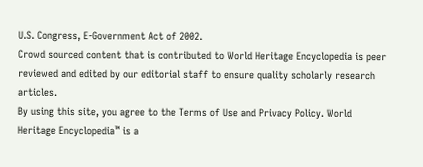U.S. Congress, E-Government Act of 2002.
Crowd sourced content that is contributed to World Heritage Encyclopedia is peer reviewed and edited by our editorial staff to ensure quality scholarly research articles.
By using this site, you agree to the Terms of Use and Privacy Policy. World Heritage Encyclopedia™ is a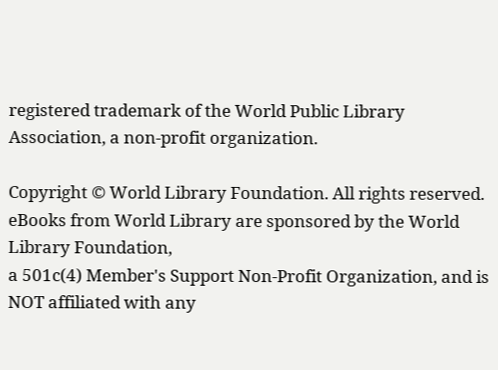registered trademark of the World Public Library Association, a non-profit organization.

Copyright © World Library Foundation. All rights reserved. eBooks from World Library are sponsored by the World Library Foundation,
a 501c(4) Member's Support Non-Profit Organization, and is NOT affiliated with any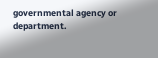governmental agency or department.